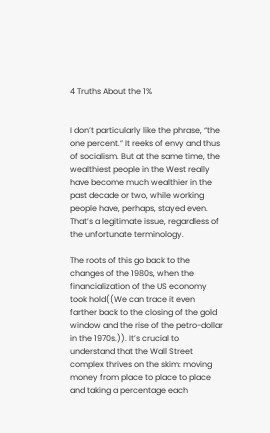4 Truths About the 1%


I don’t particularly like the phrase, “the one percent.” It reeks of envy and thus of socialism. But at the same time, the wealthiest people in the West really have become much wealthier in the past decade or two, while working people have, perhaps, stayed even. That’s a legitimate issue, regardless of the unfortunate terminology.

The roots of this go back to the changes of the 1980s, when the financialization of the US economy took hold((We can trace it even farther back to the closing of the gold window and the rise of the petro-dollar in the 1970s.)). It’s crucial to understand that the Wall Street complex thrives on the skim: moving money from place to place to place and taking a percentage each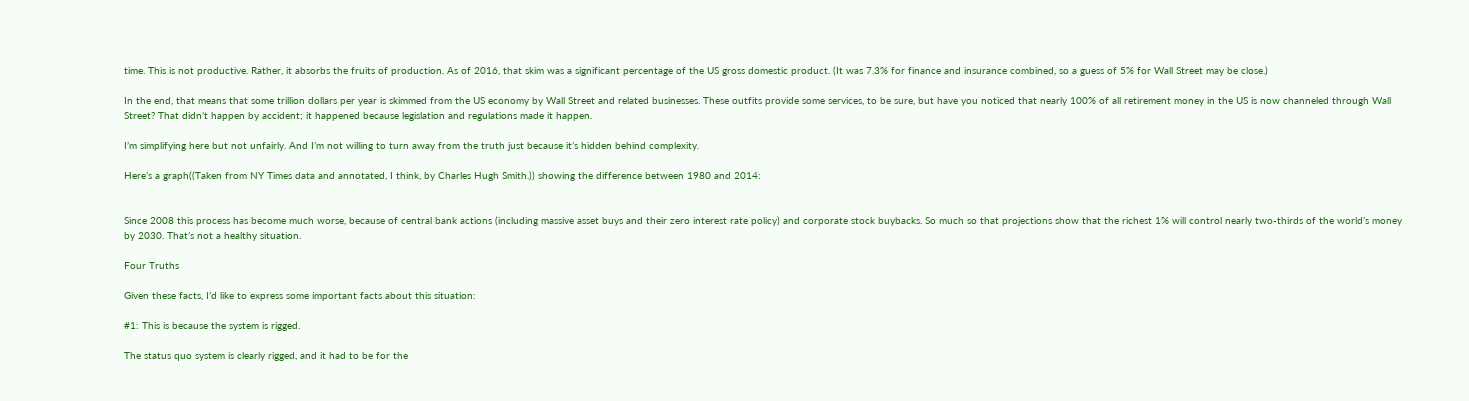time. This is not productive. Rather, it absorbs the fruits of production. As of 2016, that skim was a significant percentage of the US gross domestic product. (It was 7.3% for finance and insurance combined, so a guess of 5% for Wall Street may be close.)

In the end, that means that some trillion dollars per year is skimmed from the US economy by Wall Street and related businesses. These outfits provide some services, to be sure, but have you noticed that nearly 100% of all retirement money in the US is now channeled through Wall Street? That didn’t happen by accident; it happened because legislation and regulations made it happen.

I’m simplifying here but not unfairly. And I’m not willing to turn away from the truth just because it’s hidden behind complexity.

Here’s a graph((Taken from NY Times data and annotated, I think, by Charles Hugh Smith.)) showing the difference between 1980 and 2014:


Since 2008 this process has become much worse, because of central bank actions (including massive asset buys and their zero interest rate policy) and corporate stock buybacks. So much so that projections show that the richest 1% will control nearly two-thirds of the world’s money by 2030. That’s not a healthy situation.

Four Truths

Given these facts, I’d like to express some important facts about this situation:

#1: This is because the system is rigged.

The status quo system is clearly rigged, and it had to be for the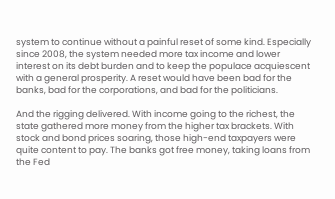system to continue without a painful reset of some kind. Especially since 2008, the system needed more tax income and lower interest on its debt burden and to keep the populace acquiescent with a general prosperity. A reset would have been bad for the banks, bad for the corporations, and bad for the politicians.

And the rigging delivered. With income going to the richest, the state gathered more money from the higher tax brackets. With stock and bond prices soaring, those high-end taxpayers were quite content to pay. The banks got free money, taking loans from the Fed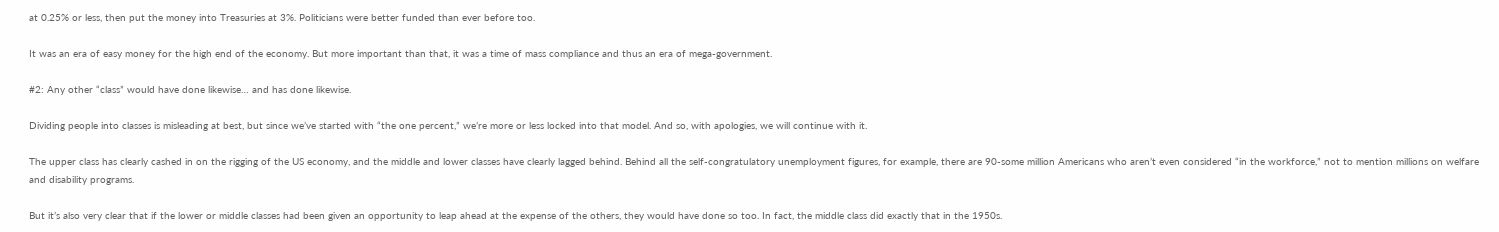at 0.25% or less, then put the money into Treasuries at 3%. Politicians were better funded than ever before too.

It was an era of easy money for the high end of the economy. But more important than that, it was a time of mass compliance and thus an era of mega-government.

#2: Any other “class” would have done likewise… and has done likewise.

Dividing people into classes is misleading at best, but since we’ve started with “the one percent,” we’re more or less locked into that model. And so, with apologies, we will continue with it.

The upper class has clearly cashed in on the rigging of the US economy, and the middle and lower classes have clearly lagged behind. Behind all the self-congratulatory unemployment figures, for example, there are 90-some million Americans who aren’t even considered “in the workforce,” not to mention millions on welfare and disability programs.

But it’s also very clear that if the lower or middle classes had been given an opportunity to leap ahead at the expense of the others, they would have done so too. In fact, the middle class did exactly that in the 1950s.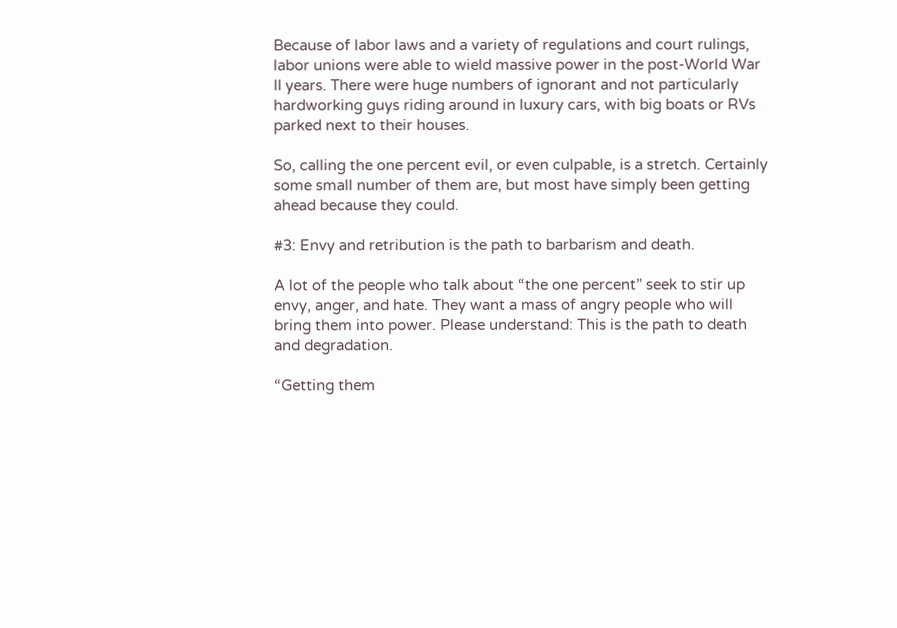Because of labor laws and a variety of regulations and court rulings, labor unions were able to wield massive power in the post-World War II years. There were huge numbers of ignorant and not particularly hardworking guys riding around in luxury cars, with big boats or RVs parked next to their houses.

So, calling the one percent evil, or even culpable, is a stretch. Certainly some small number of them are, but most have simply been getting ahead because they could.

#3: Envy and retribution is the path to barbarism and death.

A lot of the people who talk about “the one percent” seek to stir up envy, anger, and hate. They want a mass of angry people who will bring them into power. Please understand: This is the path to death and degradation.

“Getting them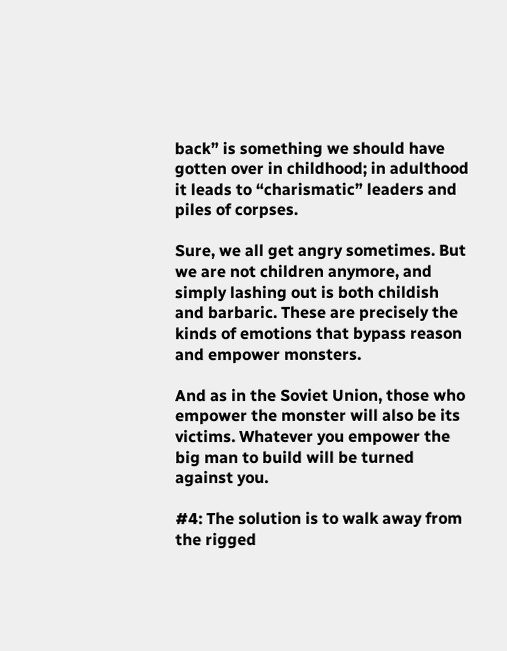back” is something we should have gotten over in childhood; in adulthood it leads to “charismatic” leaders and piles of corpses.

Sure, we all get angry sometimes. But we are not children anymore, and simply lashing out is both childish and barbaric. These are precisely the kinds of emotions that bypass reason and empower monsters.

And as in the Soviet Union, those who empower the monster will also be its victims. Whatever you empower the big man to build will be turned against you.

#4: The solution is to walk away from the rigged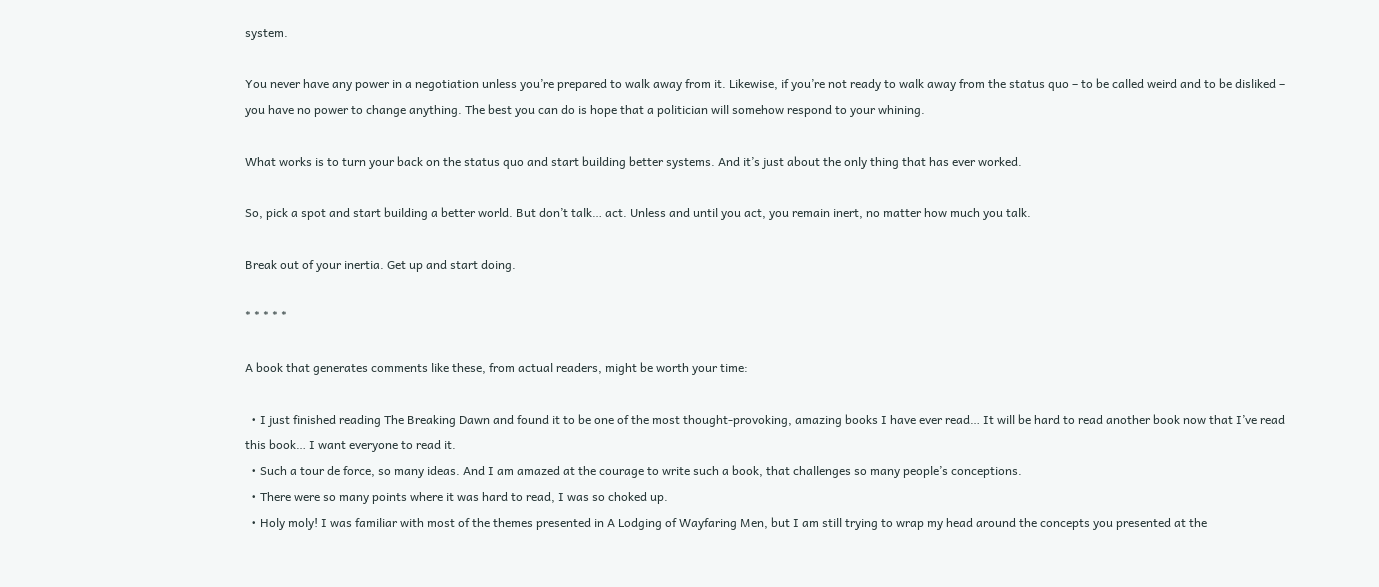system.

You never have any power in a negotiation unless you’re prepared to walk away from it. Likewise, if you’re not ready to walk away from the status quo – to be called weird and to be disliked – you have no power to change anything. The best you can do is hope that a politician will somehow respond to your whining.

What works is to turn your back on the status quo and start building better systems. And it’s just about the only thing that has ever worked.

So, pick a spot and start building a better world. But don’t talk… act. Unless and until you act, you remain inert, no matter how much you talk.

Break out of your inertia. Get up and start doing.

* * * * *

A book that generates comments like these, from actual readers, might be worth your time:

  • I just finished reading The Breaking Dawn and found it to be one of the most thought-provoking, amazing books I have ever read… It will be hard to read another book now that I’ve read this book… I want everyone to read it.
  • Such a tour de force, so many ideas. And I am amazed at the courage to write such a book, that challenges so many people’s conceptions.
  • There were so many points where it was hard to read, I was so choked up.
  • Holy moly! I was familiar with most of the themes presented in A Lodging of Wayfaring Men, but I am still trying to wrap my head around the concepts you presented at the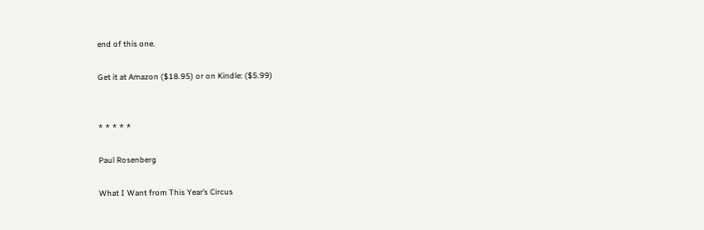end of this one.

Get it at Amazon ($18.95) or on Kindle: ($5.99)


* * * * *

Paul Rosenberg

What I Want from This Year’s Circus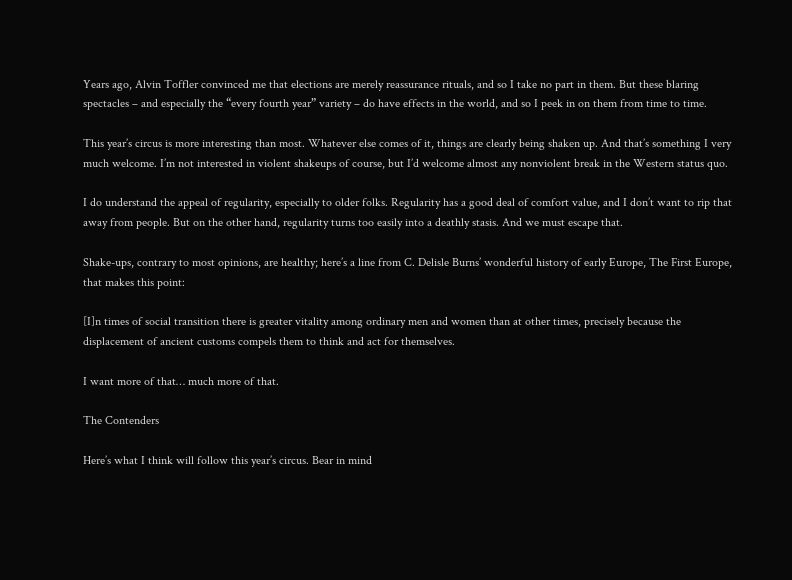Years ago, Alvin Toffler convinced me that elections are merely reassurance rituals, and so I take no part in them. But these blaring spectacles – and especially the “every fourth year” variety – do have effects in the world, and so I peek in on them from time to time.

This year’s circus is more interesting than most. Whatever else comes of it, things are clearly being shaken up. And that’s something I very much welcome. I’m not interested in violent shakeups of course, but I’d welcome almost any nonviolent break in the Western status quo.

I do understand the appeal of regularity, especially to older folks. Regularity has a good deal of comfort value, and I don’t want to rip that away from people. But on the other hand, regularity turns too easily into a deathly stasis. And we must escape that.

Shake-ups, contrary to most opinions, are healthy; here’s a line from C. Delisle Burns’ wonderful history of early Europe, The First Europe, that makes this point:

[I]n times of social transition there is greater vitality among ordinary men and women than at other times, precisely because the displacement of ancient customs compels them to think and act for themselves.

I want more of that… much more of that.

The Contenders

Here’s what I think will follow this year’s circus. Bear in mind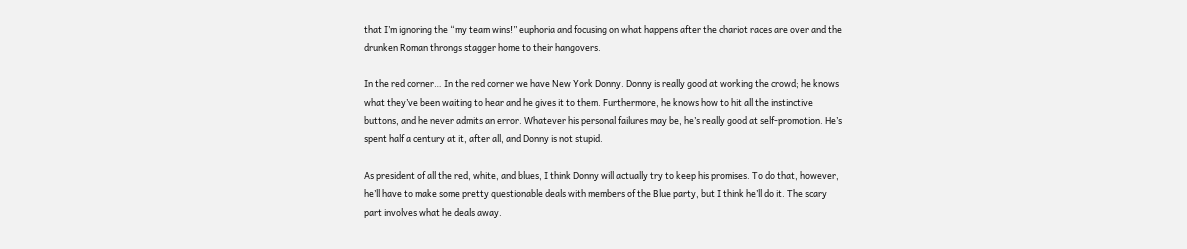that I’m ignoring the “my team wins!” euphoria and focusing on what happens after the chariot races are over and the drunken Roman throngs stagger home to their hangovers.

In the red corner… In the red corner we have New York Donny. Donny is really good at working the crowd; he knows what they’ve been waiting to hear and he gives it to them. Furthermore, he knows how to hit all the instinctive buttons, and he never admits an error. Whatever his personal failures may be, he’s really good at self-promotion. He’s spent half a century at it, after all, and Donny is not stupid.

As president of all the red, white, and blues, I think Donny will actually try to keep his promises. To do that, however, he’ll have to make some pretty questionable deals with members of the Blue party, but I think he’ll do it. The scary part involves what he deals away.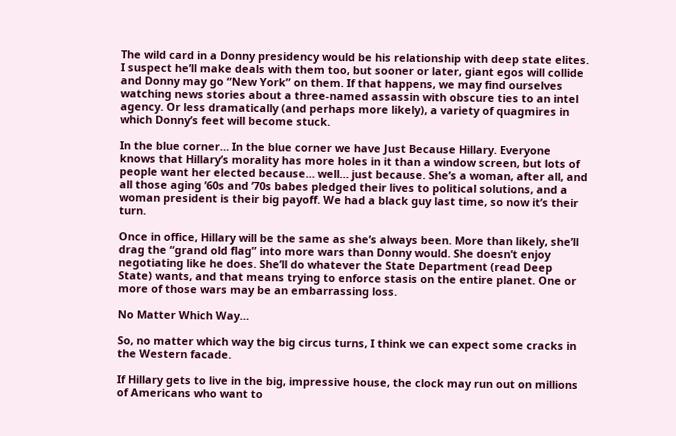The wild card in a Donny presidency would be his relationship with deep state elites. I suspect he’ll make deals with them too, but sooner or later, giant egos will collide and Donny may go “New York” on them. If that happens, we may find ourselves watching news stories about a three-named assassin with obscure ties to an intel agency. Or less dramatically (and perhaps more likely), a variety of quagmires in which Donny’s feet will become stuck.

In the blue corner… In the blue corner we have Just Because Hillary. Everyone knows that Hillary’s morality has more holes in it than a window screen, but lots of people want her elected because… well… just because. She’s a woman, after all, and all those aging ’60s and ’70s babes pledged their lives to political solutions, and a woman president is their big payoff. We had a black guy last time, so now it’s their turn.

Once in office, Hillary will be the same as she’s always been. More than likely, she’ll drag the “grand old flag” into more wars than Donny would. She doesn’t enjoy negotiating like he does. She’ll do whatever the State Department (read Deep State) wants, and that means trying to enforce stasis on the entire planet. One or more of those wars may be an embarrassing loss.

No Matter Which Way…

So, no matter which way the big circus turns, I think we can expect some cracks in the Western facade.

If Hillary gets to live in the big, impressive house, the clock may run out on millions of Americans who want to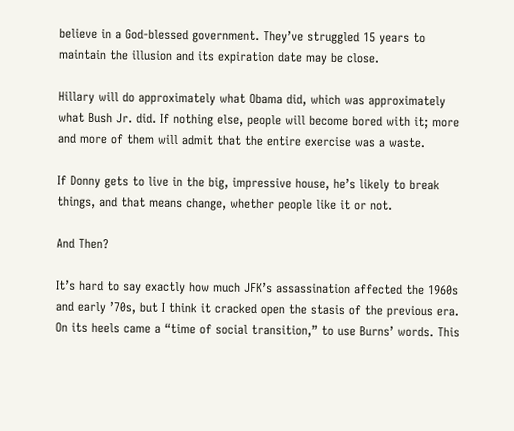believe in a God-blessed government. They’ve struggled 15 years to maintain the illusion and its expiration date may be close.

Hillary will do approximately what Obama did, which was approximately what Bush Jr. did. If nothing else, people will become bored with it; more and more of them will admit that the entire exercise was a waste.

If Donny gets to live in the big, impressive house, he’s likely to break things, and that means change, whether people like it or not.

And Then?

It’s hard to say exactly how much JFK’s assassination affected the 1960s and early ’70s, but I think it cracked open the stasis of the previous era. On its heels came a “time of social transition,” to use Burns’ words. This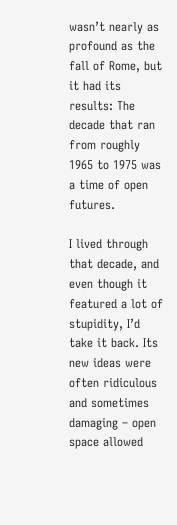wasn’t nearly as profound as the fall of Rome, but it had its results: The decade that ran from roughly 1965 to 1975 was a time of open futures.

I lived through that decade, and even though it featured a lot of stupidity, I’d take it back. Its new ideas were often ridiculous and sometimes damaging – open space allowed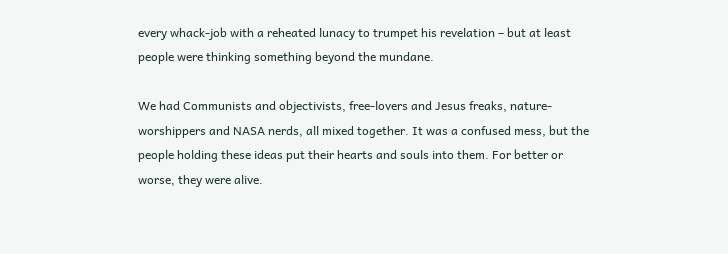every whack-job with a reheated lunacy to trumpet his revelation – but at least people were thinking something beyond the mundane.

We had Communists and objectivists, free-lovers and Jesus freaks, nature-worshippers and NASA nerds, all mixed together. It was a confused mess, but the people holding these ideas put their hearts and souls into them. For better or worse, they were alive.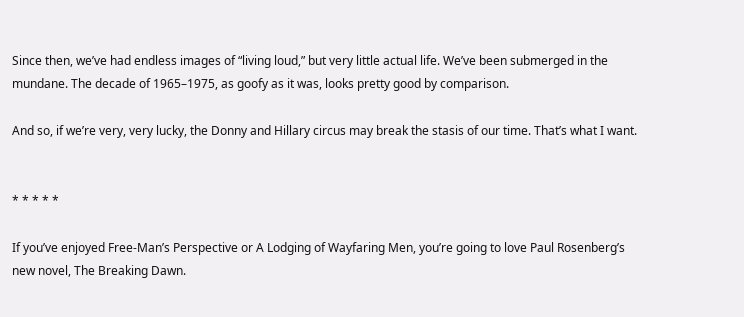Since then, we’ve had endless images of “living loud,” but very little actual life. We’ve been submerged in the mundane. The decade of 1965–1975, as goofy as it was, looks pretty good by comparison.

And so, if we’re very, very lucky, the Donny and Hillary circus may break the stasis of our time. That’s what I want.


* * * * *

If you’ve enjoyed Free-Man’s Perspective or A Lodging of Wayfaring Men, you’re going to love Paul Rosenberg’s new novel, The Breaking Dawn.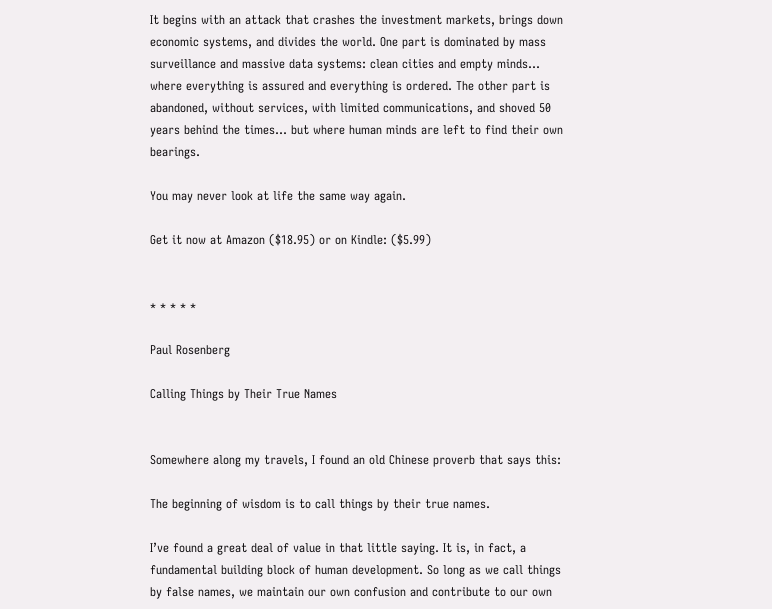It begins with an attack that crashes the investment markets, brings down economic systems, and divides the world. One part is dominated by mass surveillance and massive data systems: clean cities and empty minds… where everything is assured and everything is ordered. The other part is abandoned, without services, with limited communications, and shoved 50 years behind the times… but where human minds are left to find their own bearings.

You may never look at life the same way again.

Get it now at Amazon ($18.95) or on Kindle: ($5.99)


* * * * *

Paul Rosenberg

Calling Things by Their True Names


Somewhere along my travels, I found an old Chinese proverb that says this:

The beginning of wisdom is to call things by their true names.

I’ve found a great deal of value in that little saying. It is, in fact, a fundamental building block of human development. So long as we call things by false names, we maintain our own confusion and contribute to our own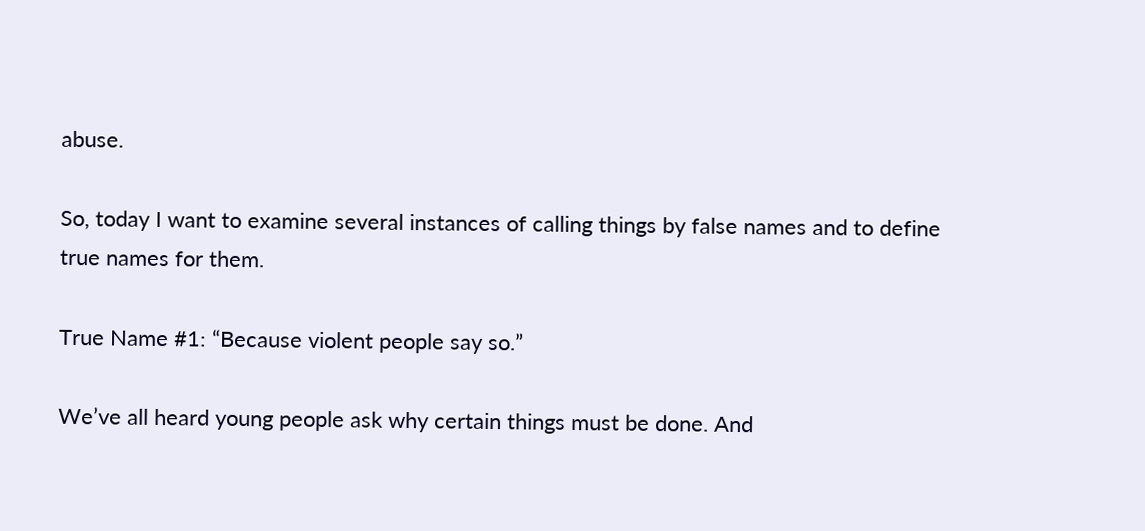abuse.

So, today I want to examine several instances of calling things by false names and to define true names for them.

True Name #1: “Because violent people say so.”

We’ve all heard young people ask why certain things must be done. And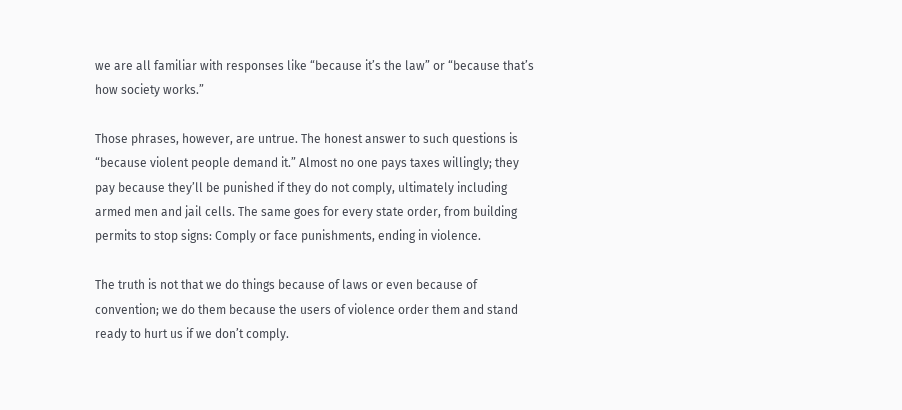we are all familiar with responses like “because it’s the law” or “because that’s how society works.”

Those phrases, however, are untrue. The honest answer to such questions is “because violent people demand it.” Almost no one pays taxes willingly; they pay because they’ll be punished if they do not comply, ultimately including armed men and jail cells. The same goes for every state order, from building permits to stop signs: Comply or face punishments, ending in violence.

The truth is not that we do things because of laws or even because of convention; we do them because the users of violence order them and stand ready to hurt us if we don’t comply.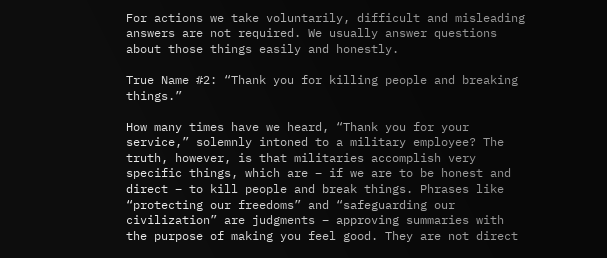For actions we take voluntarily, difficult and misleading answers are not required. We usually answer questions about those things easily and honestly.

True Name #2: “Thank you for killing people and breaking things.”

How many times have we heard, “Thank you for your service,” solemnly intoned to a military employee? The truth, however, is that militaries accomplish very specific things, which are – if we are to be honest and direct – to kill people and break things. Phrases like “protecting our freedoms” and “safeguarding our civilization” are judgments – approving summaries with the purpose of making you feel good. They are not direct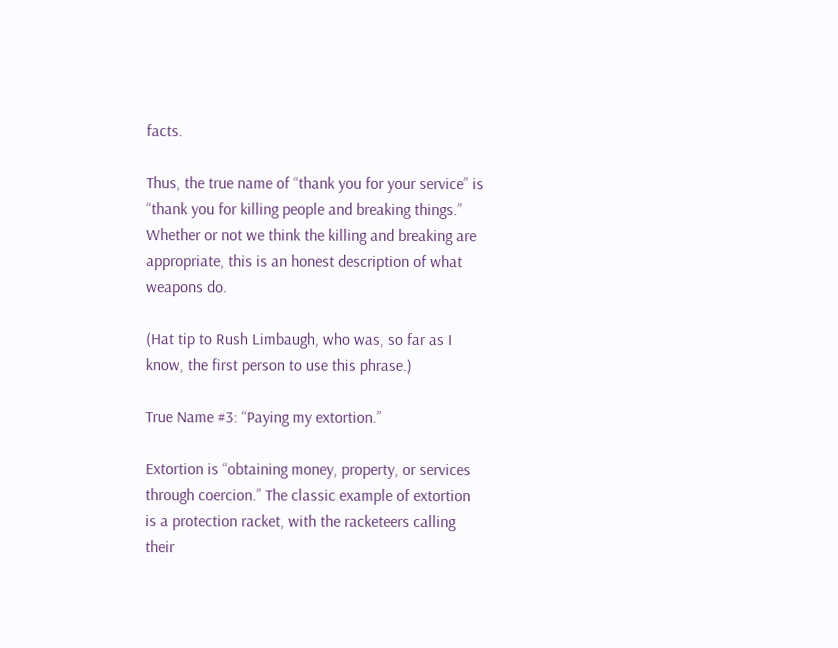facts.

Thus, the true name of “thank you for your service” is “thank you for killing people and breaking things.” Whether or not we think the killing and breaking are appropriate, this is an honest description of what weapons do.

(Hat tip to Rush Limbaugh, who was, so far as I know, the first person to use this phrase.)

True Name #3: “Paying my extortion.”

Extortion is “obtaining money, property, or services through coercion.” The classic example of extortion is a protection racket, with the racketeers calling their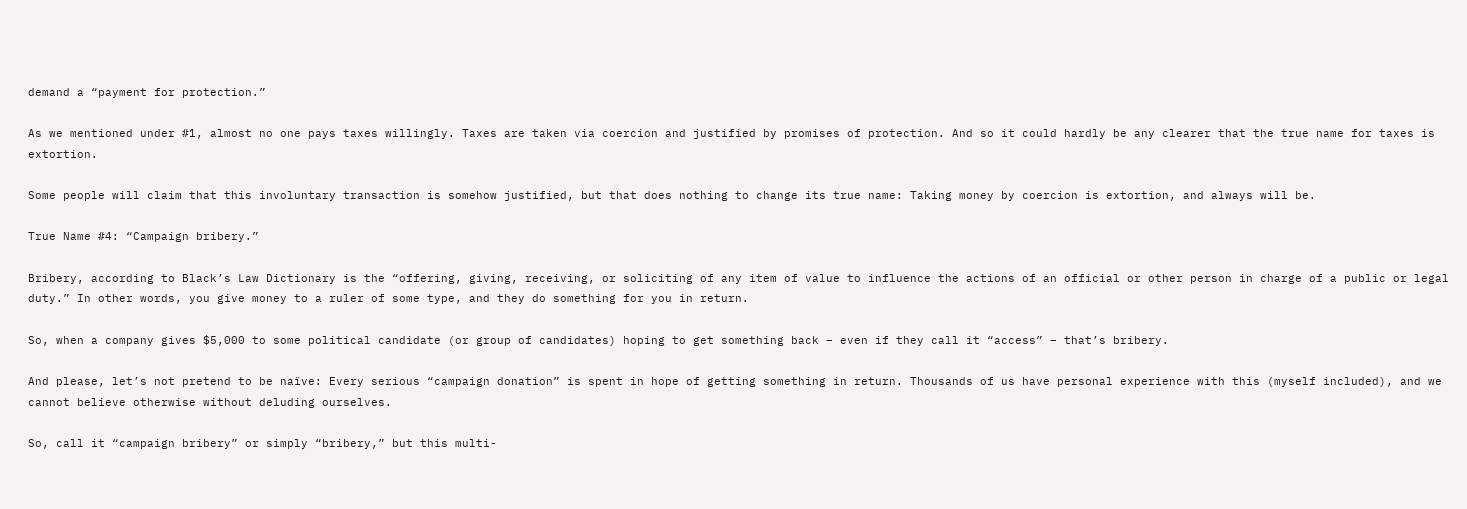demand a “payment for protection.”

As we mentioned under #1, almost no one pays taxes willingly. Taxes are taken via coercion and justified by promises of protection. And so it could hardly be any clearer that the true name for taxes is extortion.

Some people will claim that this involuntary transaction is somehow justified, but that does nothing to change its true name: Taking money by coercion is extortion, and always will be.

True Name #4: “Campaign bribery.”

Bribery, according to Black’s Law Dictionary is the “offering, giving, receiving, or soliciting of any item of value to influence the actions of an official or other person in charge of a public or legal duty.” In other words, you give money to a ruler of some type, and they do something for you in return.

So, when a company gives $5,000 to some political candidate (or group of candidates) hoping to get something back – even if they call it “access” – that’s bribery.

And please, let’s not pretend to be naïve: Every serious “campaign donation” is spent in hope of getting something in return. Thousands of us have personal experience with this (myself included), and we cannot believe otherwise without deluding ourselves.

So, call it “campaign bribery” or simply “bribery,” but this multi-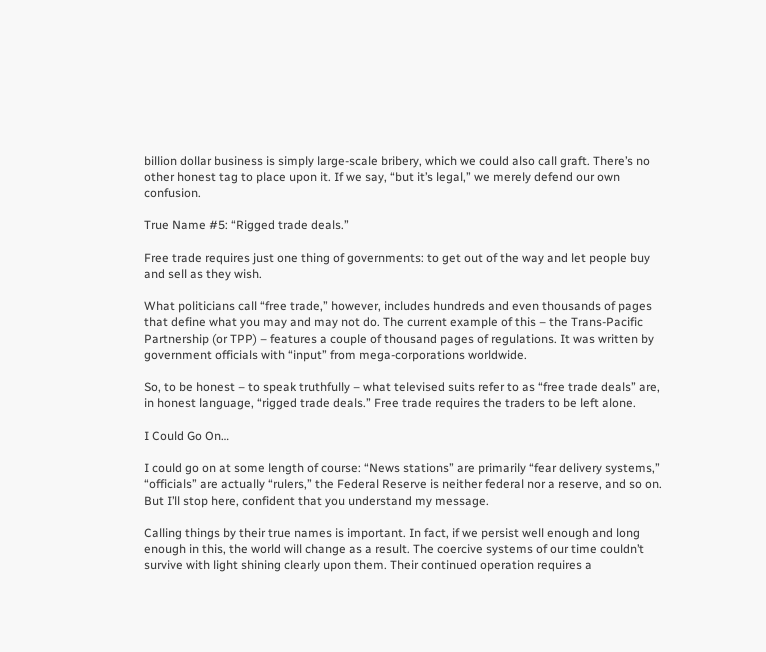billion dollar business is simply large-scale bribery, which we could also call graft. There’s no other honest tag to place upon it. If we say, “but it’s legal,” we merely defend our own confusion.

True Name #5: “Rigged trade deals.”

Free trade requires just one thing of governments: to get out of the way and let people buy and sell as they wish.

What politicians call “free trade,” however, includes hundreds and even thousands of pages that define what you may and may not do. The current example of this – the Trans-Pacific Partnership (or TPP) – features a couple of thousand pages of regulations. It was written by government officials with “input” from mega-corporations worldwide.

So, to be honest – to speak truthfully – what televised suits refer to as “free trade deals” are, in honest language, “rigged trade deals.” Free trade requires the traders to be left alone.

I Could Go On…

I could go on at some length of course: “News stations” are primarily “fear delivery systems,” “officials” are actually “rulers,” the Federal Reserve is neither federal nor a reserve, and so on. But I’ll stop here, confident that you understand my message.

Calling things by their true names is important. In fact, if we persist well enough and long enough in this, the world will change as a result. The coercive systems of our time couldn’t survive with light shining clearly upon them. Their continued operation requires a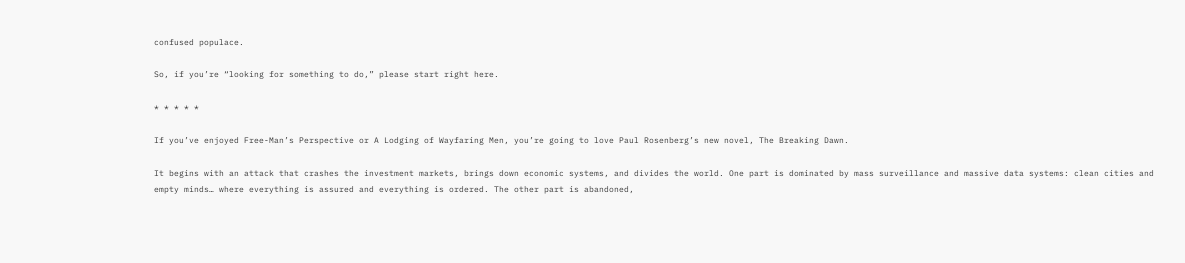confused populace.

So, if you’re “looking for something to do,” please start right here.

* * * * *

If you’ve enjoyed Free-Man’s Perspective or A Lodging of Wayfaring Men, you’re going to love Paul Rosenberg’s new novel, The Breaking Dawn.

It begins with an attack that crashes the investment markets, brings down economic systems, and divides the world. One part is dominated by mass surveillance and massive data systems: clean cities and empty minds… where everything is assured and everything is ordered. The other part is abandoned,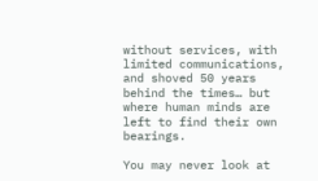without services, with limited communications, and shoved 50 years behind the times… but where human minds are left to find their own bearings.

You may never look at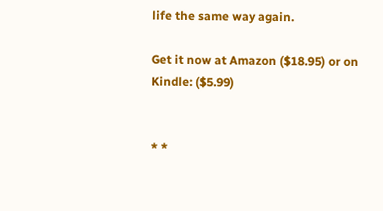life the same way again.

Get it now at Amazon ($18.95) or on Kindle: ($5.99)


* *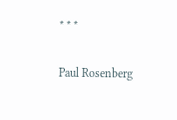* * *

Paul Rosenberg